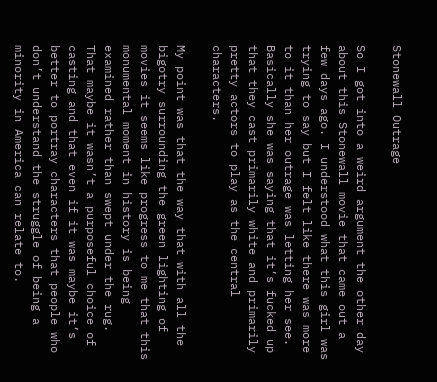Stonewall Outrage

So I got into a weird argument the other day about this Stonewall movie that came out a few days ago. I understood what this girl was trying to say but I felt like there was more to it than her outrage was letting her see. Basically she was saying that it’s fucked up that they cast primarily white and primarily pretty actors to play as the central characters.

My point was that the way that with all the bigotry surrounding the green lighting of movies it seems like progress to me that this monumental moment in history is being examined rather than swept under the rug. That maybe it wasn’t a purposeful choice of casting and that even if it was maybe it’s better to portray characters that people who don’t understand the struggle of being a minority in America can relate to.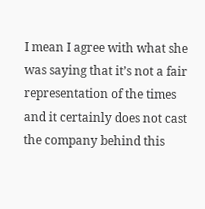I mean I agree with what she was saying that it’s not a fair representation of the times and it certainly does not cast the company behind this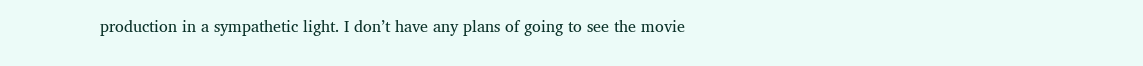production in a sympathetic light. I don’t have any plans of going to see the movie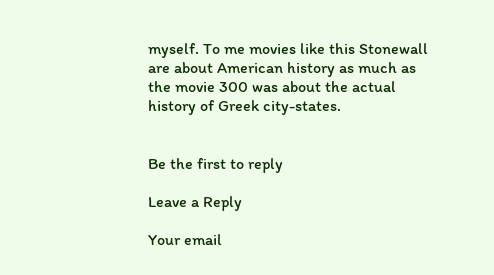myself. To me movies like this Stonewall are about American history as much as the movie 300 was about the actual history of Greek city-states.


Be the first to reply

Leave a Reply

Your email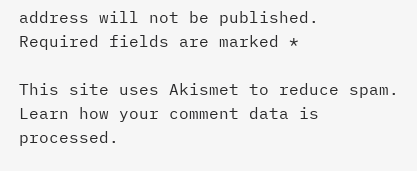address will not be published. Required fields are marked *

This site uses Akismet to reduce spam. Learn how your comment data is processed.